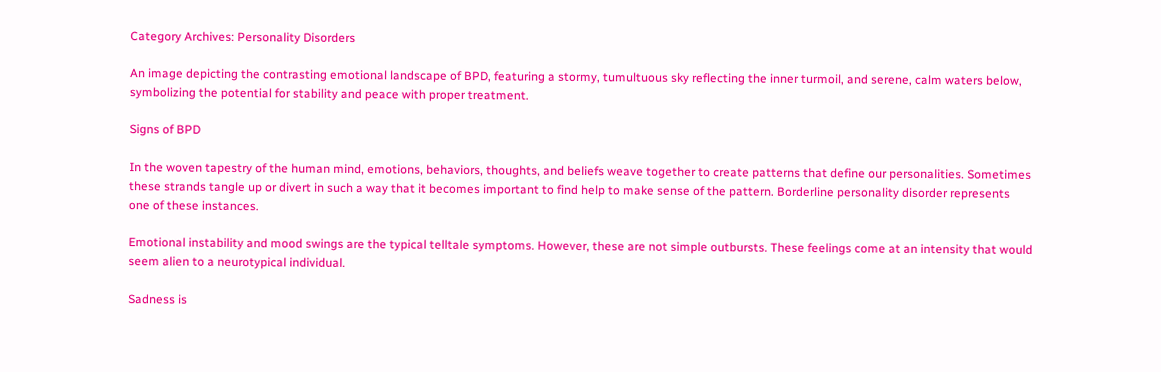Category Archives: Personality Disorders

An image depicting the contrasting emotional landscape of BPD, featuring a stormy, tumultuous sky reflecting the inner turmoil, and serene, calm waters below, symbolizing the potential for stability and peace with proper treatment.

Signs of BPD

In the woven tapestry of the human mind, emotions, behaviors, thoughts, and beliefs weave together to create patterns that define our personalities. Sometimes these strands tangle up or divert in such a way that it becomes important to find help to make sense of the pattern. Borderline personality disorder represents one of these instances.

Emotional instability and mood swings are the typical telltale symptoms. However, these are not simple outbursts. These feelings come at an intensity that would seem alien to a neurotypical individual.

Sadness is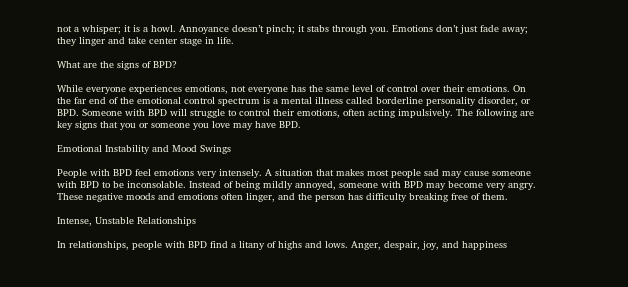not a whisper; it is a howl. Annoyance doesn’t pinch; it stabs through you. Emotions don’t just fade away; they linger and take center stage in life.

What are the signs of BPD?

While everyone experiences emotions, not everyone has the same level of control over their emotions. On the far end of the emotional control spectrum is a mental illness called borderline personality disorder, or BPD. Someone with BPD will struggle to control their emotions, often acting impulsively. The following are key signs that you or someone you love may have BPD.

Emotional Instability and Mood Swings

People with BPD feel emotions very intensely. A situation that makes most people sad may cause someone with BPD to be inconsolable. Instead of being mildly annoyed, someone with BPD may become very angry. These negative moods and emotions often linger, and the person has difficulty breaking free of them.

Intense, Unstable Relationships

In relationships, people with BPD find a litany of highs and lows. Anger, despair, joy, and happiness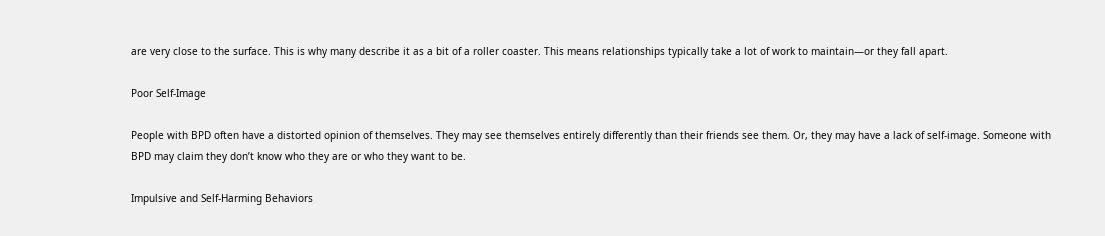are very close to the surface. This is why many describe it as a bit of a roller coaster. This means relationships typically take a lot of work to maintain—or they fall apart.

Poor Self-Image

People with BPD often have a distorted opinion of themselves. They may see themselves entirely differently than their friends see them. Or, they may have a lack of self-image. Someone with BPD may claim they don’t know who they are or who they want to be.

Impulsive and Self-Harming Behaviors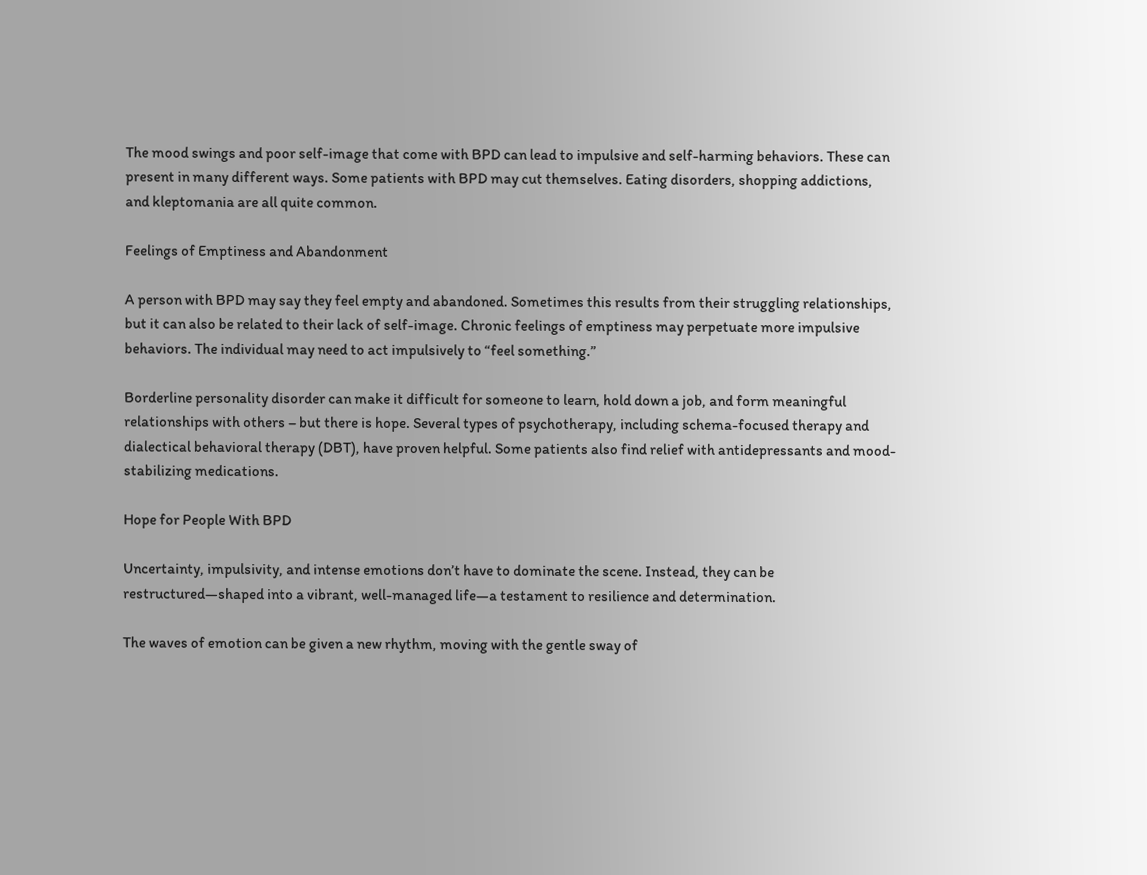The mood swings and poor self-image that come with BPD can lead to impulsive and self-harming behaviors. These can present in many different ways. Some patients with BPD may cut themselves. Eating disorders, shopping addictions, and kleptomania are all quite common.

Feelings of Emptiness and Abandonment

A person with BPD may say they feel empty and abandoned. Sometimes this results from their struggling relationships, but it can also be related to their lack of self-image. Chronic feelings of emptiness may perpetuate more impulsive behaviors. The individual may need to act impulsively to “feel something.”

Borderline personality disorder can make it difficult for someone to learn, hold down a job, and form meaningful relationships with others – but there is hope. Several types of psychotherapy, including schema-focused therapy and dialectical behavioral therapy (DBT), have proven helpful. Some patients also find relief with antidepressants and mood-stabilizing medications.

Hope for People With BPD

Uncertainty, impulsivity, and intense emotions don’t have to dominate the scene. Instead, they can be restructured—shaped into a vibrant, well-managed life—a testament to resilience and determination.

The waves of emotion can be given a new rhythm, moving with the gentle sway of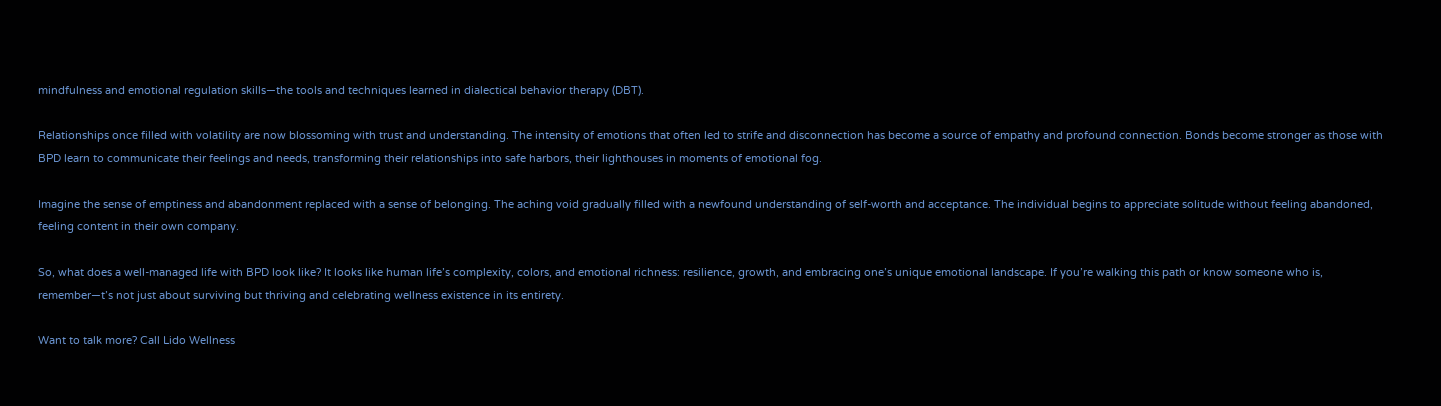mindfulness and emotional regulation skills—the tools and techniques learned in dialectical behavior therapy (DBT).

Relationships once filled with volatility are now blossoming with trust and understanding. The intensity of emotions that often led to strife and disconnection has become a source of empathy and profound connection. Bonds become stronger as those with BPD learn to communicate their feelings and needs, transforming their relationships into safe harbors, their lighthouses in moments of emotional fog.

Imagine the sense of emptiness and abandonment replaced with a sense of belonging. The aching void gradually filled with a newfound understanding of self-worth and acceptance. The individual begins to appreciate solitude without feeling abandoned, feeling content in their own company.

So, what does a well-managed life with BPD look like? It looks like human life’s complexity, colors, and emotional richness: resilience, growth, and embracing one’s unique emotional landscape. If you’re walking this path or know someone who is, remember—t’s not just about surviving but thriving and celebrating wellness existence in its entirety.

Want to talk more? Call Lido Wellness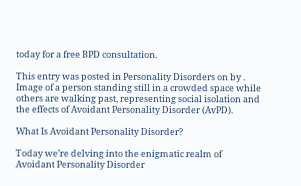today for a free BPD consultation.

This entry was posted in Personality Disorders on by .
Image of a person standing still in a crowded space while others are walking past, representing social isolation and the effects of Avoidant Personality Disorder (AvPD).

What Is Avoidant Personality Disorder?

Today we’re delving into the enigmatic realm of Avoidant Personality Disorder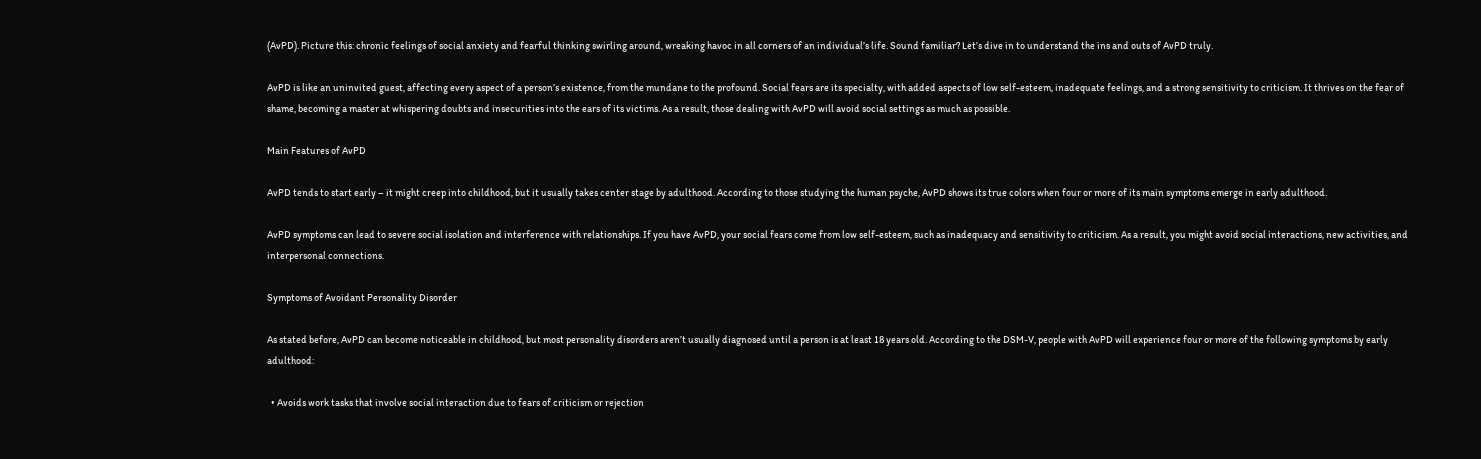(AvPD). Picture this: chronic feelings of social anxiety and fearful thinking swirling around, wreaking havoc in all corners of an individual’s life. Sound familiar? Let’s dive in to understand the ins and outs of AvPD truly.

AvPD is like an uninvited guest, affecting every aspect of a person’s existence, from the mundane to the profound. Social fears are its specialty, with added aspects of low self-esteem, inadequate feelings, and a strong sensitivity to criticism. It thrives on the fear of shame, becoming a master at whispering doubts and insecurities into the ears of its victims. As a result, those dealing with AvPD will avoid social settings as much as possible.

Main Features of AvPD

AvPD tends to start early – it might creep into childhood, but it usually takes center stage by adulthood. According to those studying the human psyche, AvPD shows its true colors when four or more of its main symptoms emerge in early adulthood.

AvPD symptoms can lead to severe social isolation and interference with relationships. If you have AvPD, your social fears come from low self-esteem, such as inadequacy and sensitivity to criticism. As a result, you might avoid social interactions, new activities, and interpersonal connections.

Symptoms of Avoidant Personality Disorder

As stated before, AvPD can become noticeable in childhood, but most personality disorders aren’t usually diagnosed until a person is at least 18 years old. According to the DSM-V, people with AvPD will experience four or more of the following symptoms by early adulthood:

  • Avoids work tasks that involve social interaction due to fears of criticism or rejection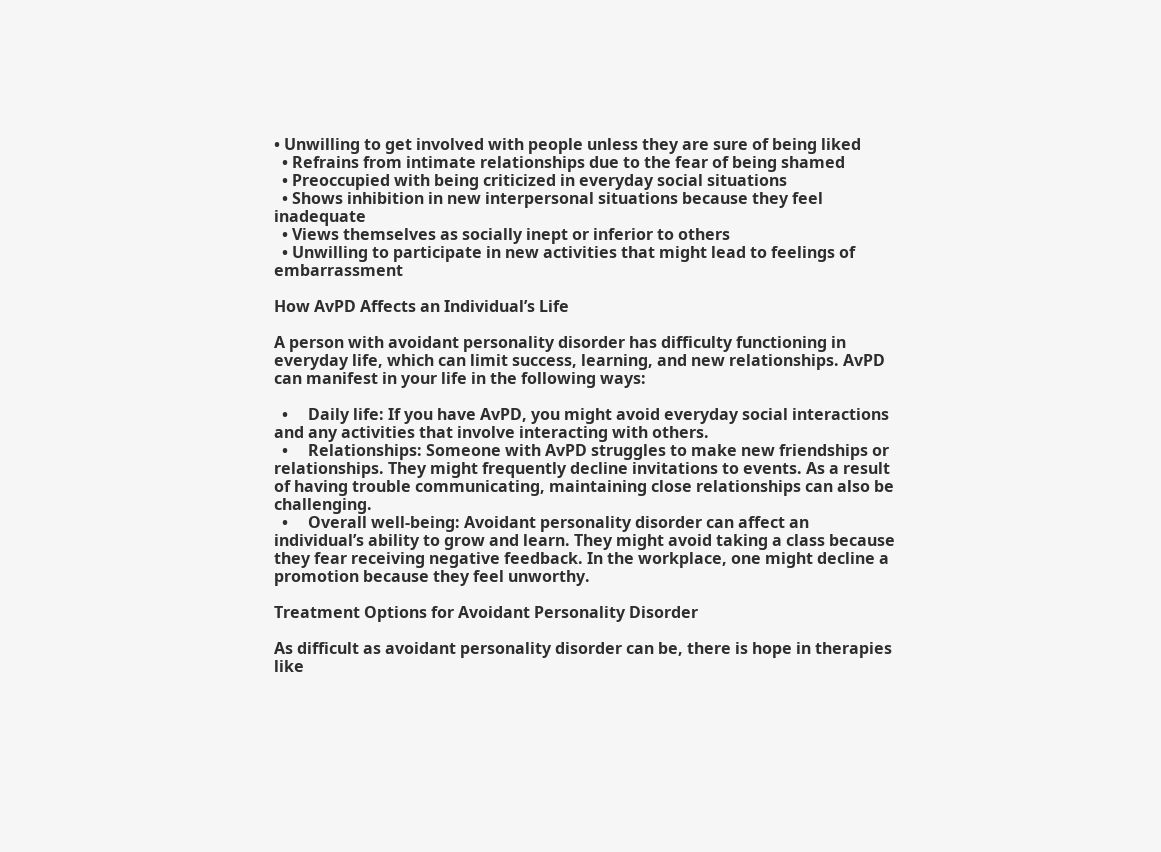• Unwilling to get involved with people unless they are sure of being liked
  • Refrains from intimate relationships due to the fear of being shamed
  • Preoccupied with being criticized in everyday social situations
  • Shows inhibition in new interpersonal situations because they feel inadequate
  • Views themselves as socially inept or inferior to others
  • Unwilling to participate in new activities that might lead to feelings of embarrassment

How AvPD Affects an Individual’s Life

A person with avoidant personality disorder has difficulty functioning in everyday life, which can limit success, learning, and new relationships. AvPD can manifest in your life in the following ways:

  •     Daily life: If you have AvPD, you might avoid everyday social interactions and any activities that involve interacting with others.
  •     Relationships: Someone with AvPD struggles to make new friendships or relationships. They might frequently decline invitations to events. As a result of having trouble communicating, maintaining close relationships can also be challenging.
  •     Overall well-being: Avoidant personality disorder can affect an individual’s ability to grow and learn. They might avoid taking a class because they fear receiving negative feedback. In the workplace, one might decline a promotion because they feel unworthy.

Treatment Options for Avoidant Personality Disorder

As difficult as avoidant personality disorder can be, there is hope in therapies like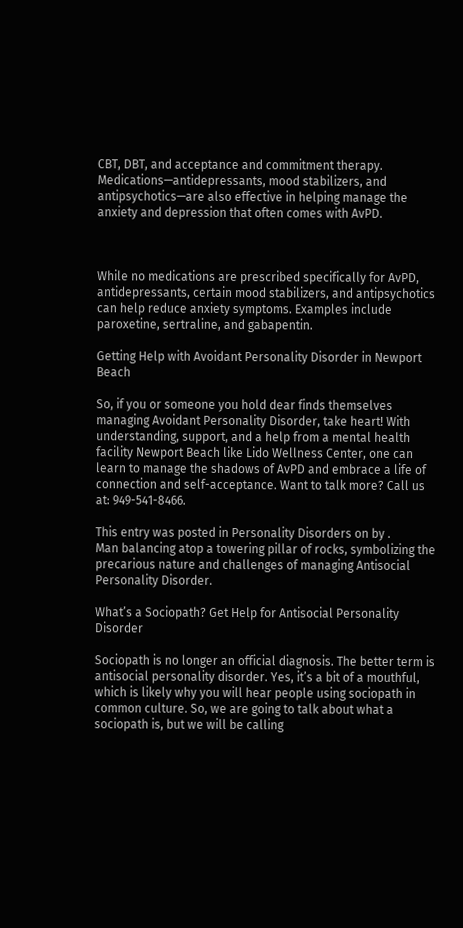CBT, DBT, and acceptance and commitment therapy. Medications—antidepressants, mood stabilizers, and antipsychotics—are also effective in helping manage the anxiety and depression that often comes with AvPD.



While no medications are prescribed specifically for AvPD, antidepressants, certain mood stabilizers, and antipsychotics can help reduce anxiety symptoms. Examples include paroxetine, sertraline, and gabapentin.

Getting Help with Avoidant Personality Disorder in Newport Beach

So, if you or someone you hold dear finds themselves managing Avoidant Personality Disorder, take heart! With understanding, support, and a help from a mental health facility Newport Beach like Lido Wellness Center, one can learn to manage the shadows of AvPD and embrace a life of connection and self-acceptance. Want to talk more? Call us at: 949-541-8466.

This entry was posted in Personality Disorders on by .
Man balancing atop a towering pillar of rocks, symbolizing the precarious nature and challenges of managing Antisocial Personality Disorder.

What’s a Sociopath? Get Help for Antisocial Personality Disorder

Sociopath is no longer an official diagnosis. The better term is antisocial personality disorder. Yes, it’s a bit of a mouthful, which is likely why you will hear people using sociopath in common culture. So, we are going to talk about what a sociopath is, but we will be calling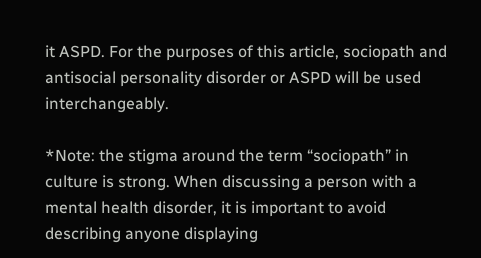it ASPD. For the purposes of this article, sociopath and antisocial personality disorder or ASPD will be used interchangeably.

*Note: the stigma around the term “sociopath” in culture is strong. When discussing a person with a mental health disorder, it is important to avoid describing anyone displaying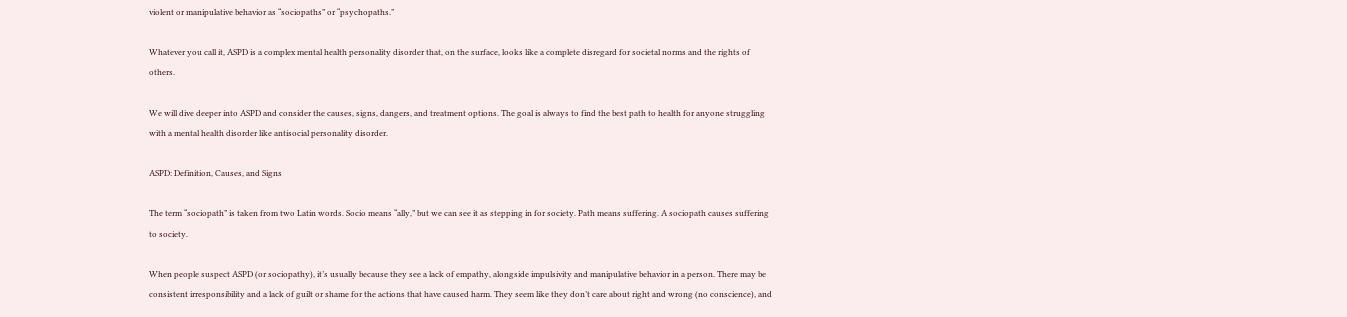violent or manipulative behavior as “sociopaths” or “psychopaths.”

Whatever you call it, ASPD is a complex mental health personality disorder that, on the surface, looks like a complete disregard for societal norms and the rights of others.

We will dive deeper into ASPD and consider the causes, signs, dangers, and treatment options. The goal is always to find the best path to health for anyone struggling with a mental health disorder like antisocial personality disorder.

ASPD: Definition, Causes, and Signs

The term “sociopath” is taken from two Latin words. Socio means “ally,” but we can see it as stepping in for society. Path means suffering. A sociopath causes suffering to society.

When people suspect ASPD (or sociopathy), it’s usually because they see a lack of empathy, alongside impulsivity and manipulative behavior in a person. There may be consistent irresponsibility and a lack of guilt or shame for the actions that have caused harm. They seem like they don’t care about right and wrong (no conscience), and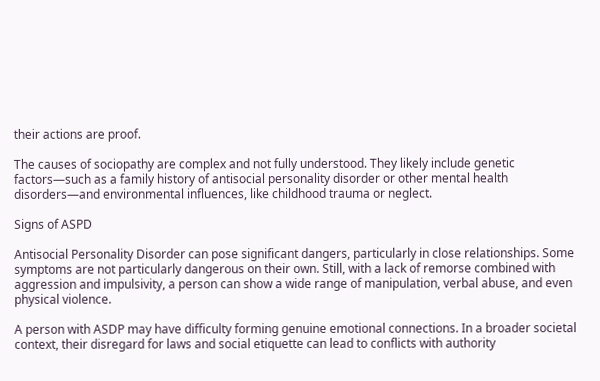their actions are proof.

The causes of sociopathy are complex and not fully understood. They likely include genetic factors—such as a family history of antisocial personality disorder or other mental health disorders—and environmental influences, like childhood trauma or neglect.

Signs of ASPD

Antisocial Personality Disorder can pose significant dangers, particularly in close relationships. Some symptoms are not particularly dangerous on their own. Still, with a lack of remorse combined with aggression and impulsivity, a person can show a wide range of manipulation, verbal abuse, and even physical violence.

A person with ASDP may have difficulty forming genuine emotional connections. In a broader societal context, their disregard for laws and social etiquette can lead to conflicts with authority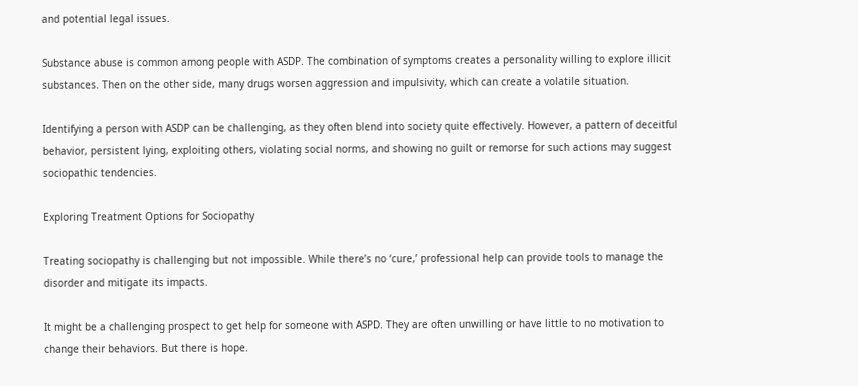and potential legal issues.

Substance abuse is common among people with ASDP. The combination of symptoms creates a personality willing to explore illicit substances. Then on the other side, many drugs worsen aggression and impulsivity, which can create a volatile situation.

Identifying a person with ASDP can be challenging, as they often blend into society quite effectively. However, a pattern of deceitful behavior, persistent lying, exploiting others, violating social norms, and showing no guilt or remorse for such actions may suggest sociopathic tendencies.

Exploring Treatment Options for Sociopathy

Treating sociopathy is challenging but not impossible. While there’s no ‘cure,’ professional help can provide tools to manage the disorder and mitigate its impacts.

It might be a challenging prospect to get help for someone with ASPD. They are often unwilling or have little to no motivation to change their behaviors. But there is hope.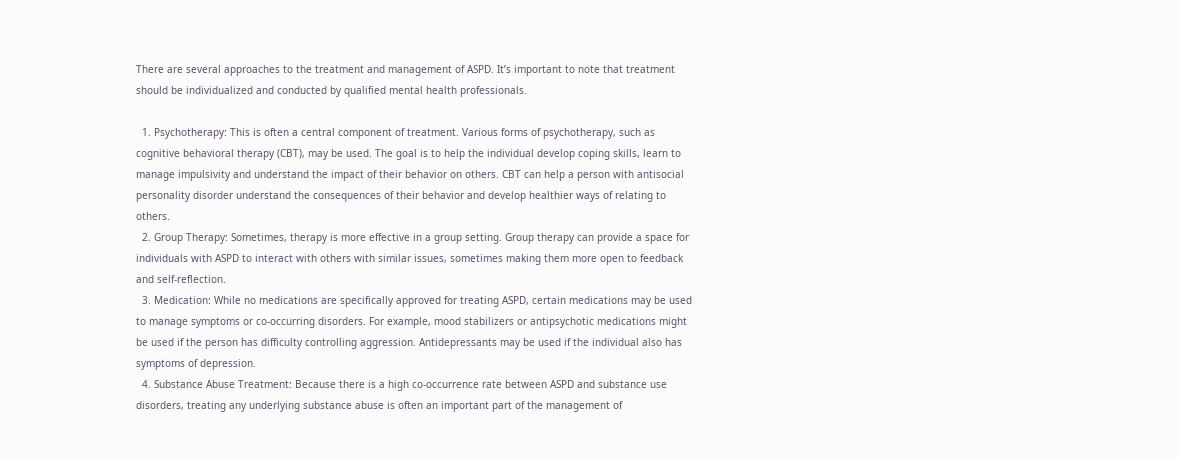There are several approaches to the treatment and management of ASPD. It’s important to note that treatment should be individualized and conducted by qualified mental health professionals.

  1. Psychotherapy: This is often a central component of treatment. Various forms of psychotherapy, such as cognitive behavioral therapy (CBT), may be used. The goal is to help the individual develop coping skills, learn to manage impulsivity and understand the impact of their behavior on others. CBT can help a person with antisocial personality disorder understand the consequences of their behavior and develop healthier ways of relating to others.
  2. Group Therapy: Sometimes, therapy is more effective in a group setting. Group therapy can provide a space for individuals with ASPD to interact with others with similar issues, sometimes making them more open to feedback and self-reflection.
  3. Medication: While no medications are specifically approved for treating ASPD, certain medications may be used to manage symptoms or co-occurring disorders. For example, mood stabilizers or antipsychotic medications might be used if the person has difficulty controlling aggression. Antidepressants may be used if the individual also has symptoms of depression.
  4. Substance Abuse Treatment: Because there is a high co-occurrence rate between ASPD and substance use disorders, treating any underlying substance abuse is often an important part of the management of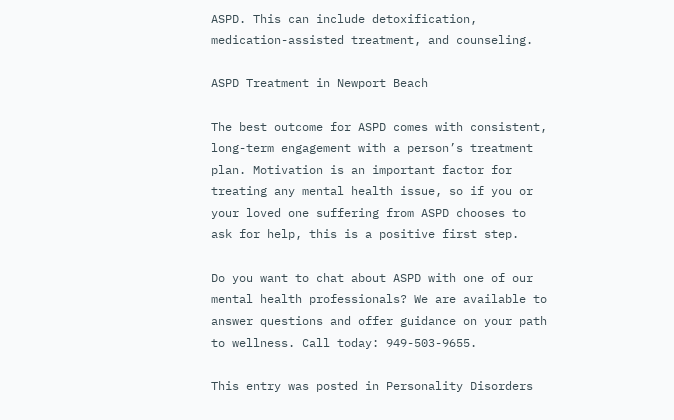ASPD. This can include detoxification, medication-assisted treatment, and counseling.

ASPD Treatment in Newport Beach

The best outcome for ASPD comes with consistent, long-term engagement with a person’s treatment plan. Motivation is an important factor for treating any mental health issue, so if you or your loved one suffering from ASPD chooses to ask for help, this is a positive first step.

Do you want to chat about ASPD with one of our mental health professionals? We are available to answer questions and offer guidance on your path to wellness. Call today: 949-503-9655.

This entry was posted in Personality Disorders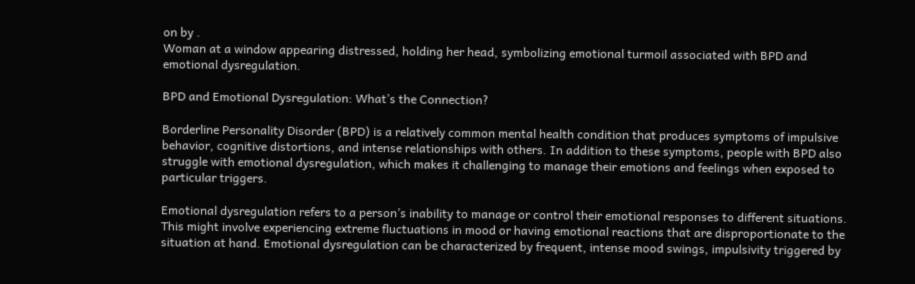on by .
Woman at a window appearing distressed, holding her head, symbolizing emotional turmoil associated with BPD and emotional dysregulation.

BPD and Emotional Dysregulation: What’s the Connection?

Borderline Personality Disorder (BPD) is a relatively common mental health condition that produces symptoms of impulsive behavior, cognitive distortions, and intense relationships with others. In addition to these symptoms, people with BPD also struggle with emotional dysregulation, which makes it challenging to manage their emotions and feelings when exposed to particular triggers.

Emotional dysregulation refers to a person’s inability to manage or control their emotional responses to different situations. This might involve experiencing extreme fluctuations in mood or having emotional reactions that are disproportionate to the situation at hand. Emotional dysregulation can be characterized by frequent, intense mood swings, impulsivity triggered by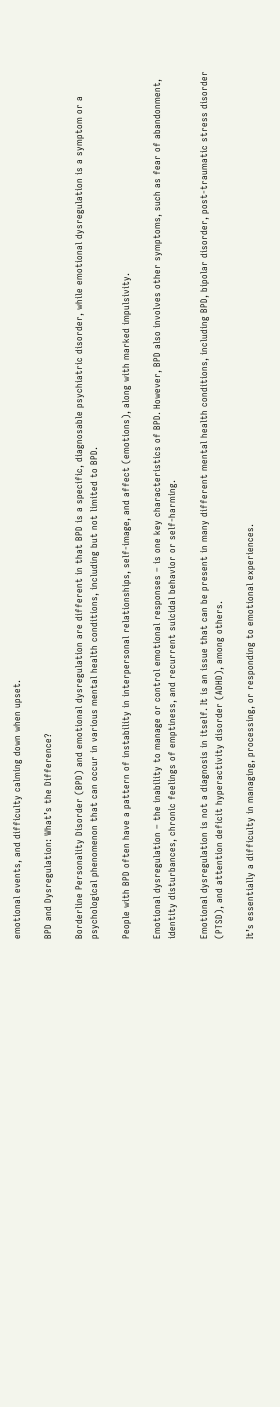emotional events, and difficulty calming down when upset.

BPD and Dysregulation: What’s the Difference?

Borderline Personality Disorder (BPD) and emotional dysregulation are different in that BPD is a specific, diagnosable psychiatric disorder, while emotional dysregulation is a symptom or a psychological phenomenon that can occur in various mental health conditions, including but not limited to BPD.

People with BPD often have a pattern of instability in interpersonal relationships, self-image, and affect (emotions), along with marked impulsivity.

Emotional dysregulation – the inability to manage or control emotional responses – is one key characteristics of BPD. However, BPD also involves other symptoms, such as fear of abandonment, identity disturbances, chronic feelings of emptiness, and recurrent suicidal behavior or self-harming.

Emotional dysregulation is not a diagnosis in itself. It is an issue that can be present in many different mental health conditions, including BPD, bipolar disorder, post-traumatic stress disorder (PTSD), and attention deficit hyperactivity disorder (ADHD), among others.

It’s essentially a difficulty in managing, processing, or responding to emotional experiences.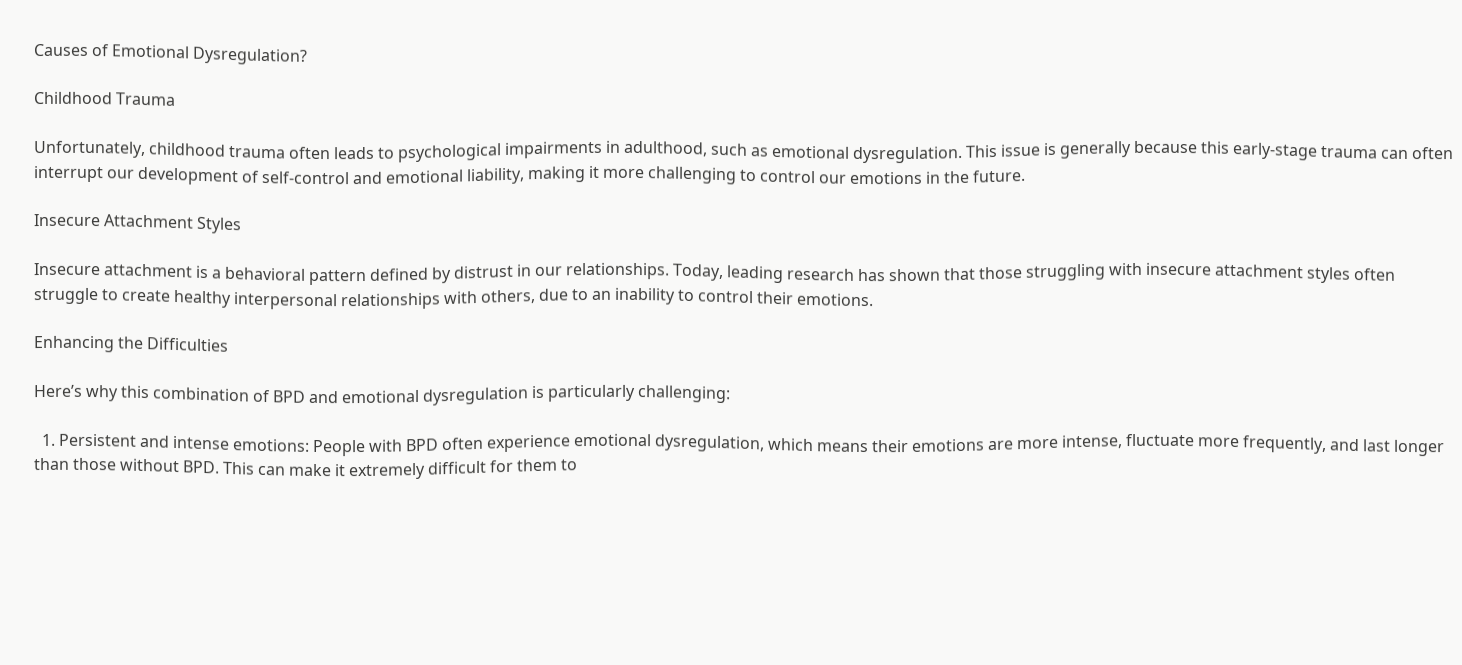Causes of Emotional Dysregulation?

Childhood Trauma

Unfortunately, childhood trauma often leads to psychological impairments in adulthood, such as emotional dysregulation. This issue is generally because this early-stage trauma can often interrupt our development of self-control and emotional liability, making it more challenging to control our emotions in the future.

Insecure Attachment Styles

Insecure attachment is a behavioral pattern defined by distrust in our relationships. Today, leading research has shown that those struggling with insecure attachment styles often struggle to create healthy interpersonal relationships with others, due to an inability to control their emotions.

Enhancing the Difficulties

Here’s why this combination of BPD and emotional dysregulation is particularly challenging:

  1. Persistent and intense emotions: People with BPD often experience emotional dysregulation, which means their emotions are more intense, fluctuate more frequently, and last longer than those without BPD. This can make it extremely difficult for them to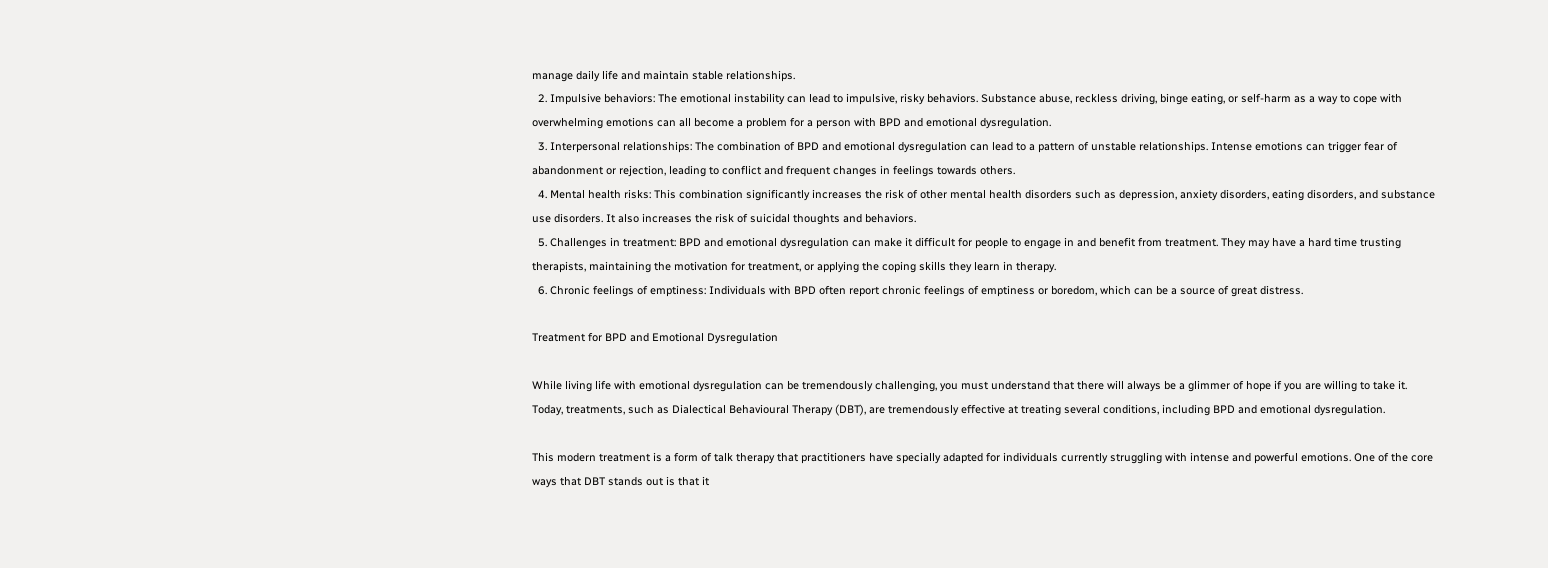manage daily life and maintain stable relationships.
  2. Impulsive behaviors: The emotional instability can lead to impulsive, risky behaviors. Substance abuse, reckless driving, binge eating, or self-harm as a way to cope with overwhelming emotions can all become a problem for a person with BPD and emotional dysregulation.
  3. Interpersonal relationships: The combination of BPD and emotional dysregulation can lead to a pattern of unstable relationships. Intense emotions can trigger fear of abandonment or rejection, leading to conflict and frequent changes in feelings towards others.
  4. Mental health risks: This combination significantly increases the risk of other mental health disorders such as depression, anxiety disorders, eating disorders, and substance use disorders. It also increases the risk of suicidal thoughts and behaviors.
  5. Challenges in treatment: BPD and emotional dysregulation can make it difficult for people to engage in and benefit from treatment. They may have a hard time trusting therapists, maintaining the motivation for treatment, or applying the coping skills they learn in therapy.
  6. Chronic feelings of emptiness: Individuals with BPD often report chronic feelings of emptiness or boredom, which can be a source of great distress.

Treatment for BPD and Emotional Dysregulation

While living life with emotional dysregulation can be tremendously challenging, you must understand that there will always be a glimmer of hope if you are willing to take it. Today, treatments, such as Dialectical Behavioural Therapy (DBT), are tremendously effective at treating several conditions, including BPD and emotional dysregulation.

This modern treatment is a form of talk therapy that practitioners have specially adapted for individuals currently struggling with intense and powerful emotions. One of the core ways that DBT stands out is that it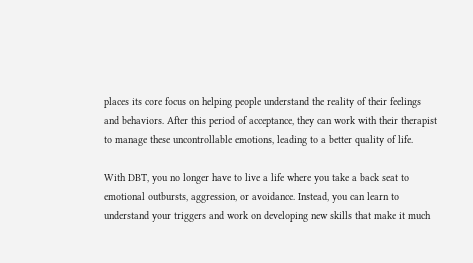places its core focus on helping people understand the reality of their feelings and behaviors. After this period of acceptance, they can work with their therapist to manage these uncontrollable emotions, leading to a better quality of life.

With DBT, you no longer have to live a life where you take a back seat to emotional outbursts, aggression, or avoidance. Instead, you can learn to understand your triggers and work on developing new skills that make it much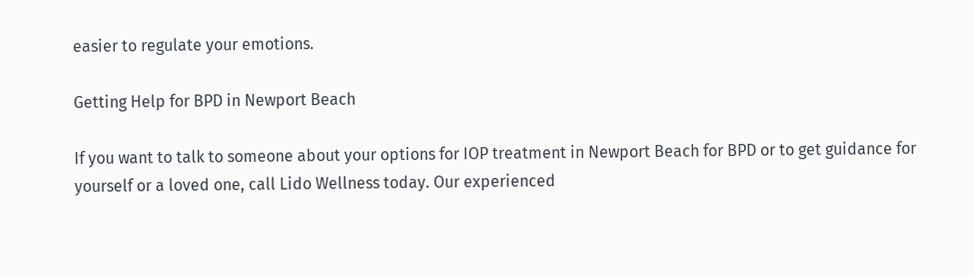easier to regulate your emotions.

Getting Help for BPD in Newport Beach

If you want to talk to someone about your options for IOP treatment in Newport Beach for BPD or to get guidance for yourself or a loved one, call Lido Wellness today. Our experienced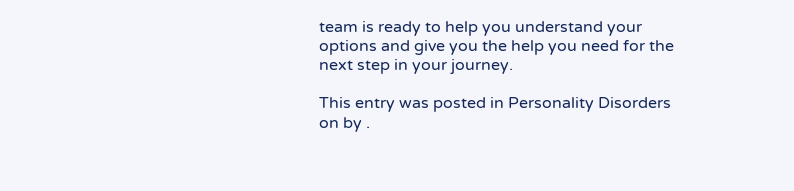team is ready to help you understand your options and give you the help you need for the next step in your journey.

This entry was posted in Personality Disorders on by .